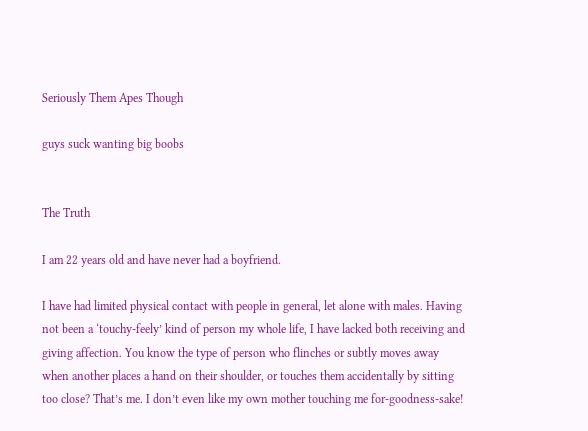Seriously Them Apes Though

guys suck wanting big boobs


The Truth

I am 22 years old and have never had a boyfriend.

I have had limited physical contact with people in general, let alone with males. Having not been a ‘touchy-feely’ kind of person my whole life, I have lacked both receiving and giving affection. You know the type of person who flinches or subtly moves away when another places a hand on their shoulder, or touches them accidentally by sitting too close? That’s me. I don’t even like my own mother touching me for-goodness-sake!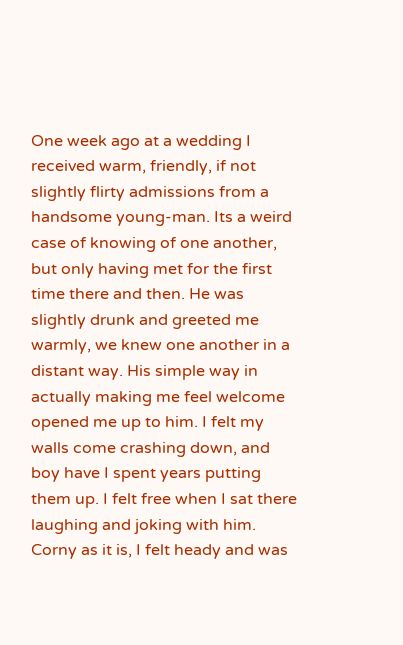One week ago at a wedding I received warm, friendly, if not slightly flirty admissions from a handsome young-man. Its a weird case of knowing of one another, but only having met for the first time there and then. He was slightly drunk and greeted me warmly, we knew one another in a distant way. His simple way in actually making me feel welcome opened me up to him. I felt my walls come crashing down, and boy have I spent years putting them up. I felt free when I sat there laughing and joking with him. Corny as it is, I felt heady and was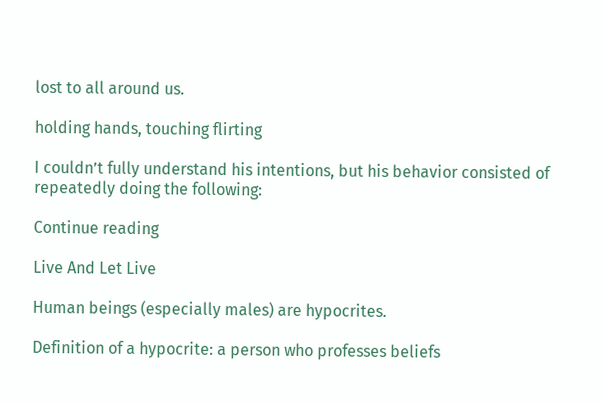lost to all around us.

holding hands, touching flirting

I couldn’t fully understand his intentions, but his behavior consisted of repeatedly doing the following:

Continue reading

Live And Let Live

Human beings (especially males) are hypocrites.

Definition of a hypocrite: a person who professes beliefs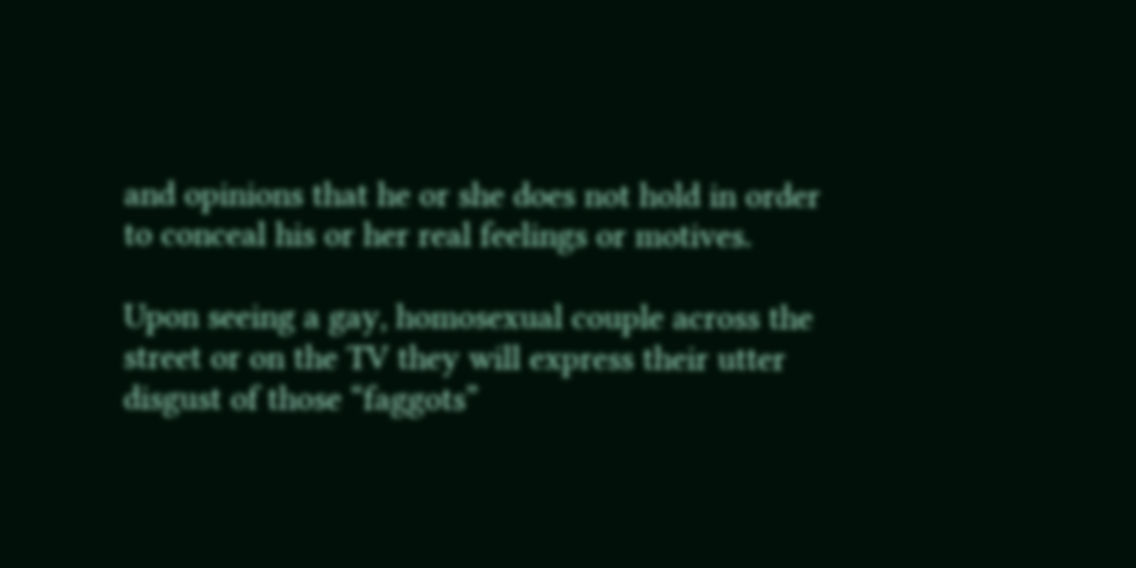and opinions that he or she does not hold in order to conceal his or her real feelings or motives.

Upon seeing a gay, homosexual couple across the street or on the TV they will express their utter disgust of those “faggots”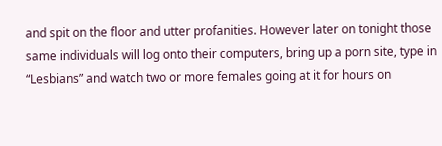and spit on the floor and utter profanities. However later on tonight those same individuals will log onto their computers, bring up a porn site, type in “Lesbians” and watch two or more females going at it for hours on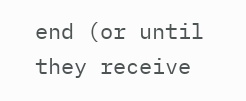end (or until they receive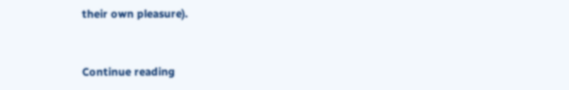their own pleasure).


Continue reading